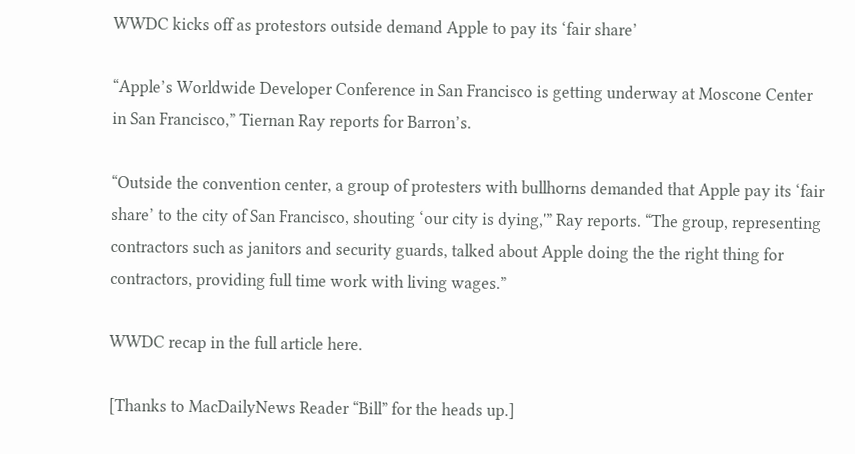WWDC kicks off as protestors outside demand Apple to pay its ‘fair share’

“Apple’s Worldwide Developer Conference in San Francisco is getting underway at Moscone Center in San Francisco,” Tiernan Ray reports for Barron’s.

“Outside the convention center, a group of protesters with bullhorns demanded that Apple pay its ‘fair share’ to the city of San Francisco, shouting ‘our city is dying,'” Ray reports. “The group, representing contractors such as janitors and security guards, talked about Apple doing the the right thing for contractors, providing full time work with living wages.”

WWDC recap in the full article here.

[Thanks to MacDailyNews Reader “Bill” for the heads up.]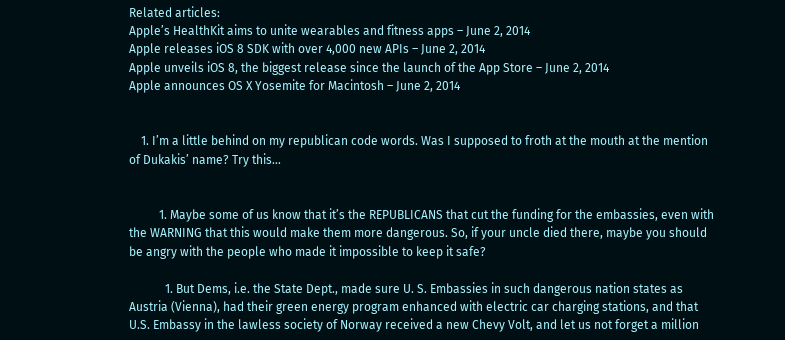Related articles:
Apple’s HealthKit aims to unite wearables and fitness apps – June 2, 2014
Apple releases iOS 8 SDK with over 4,000 new APIs – June 2, 2014
Apple unveils iOS 8, the biggest release since the launch of the App Store – June 2, 2014
Apple announces OS X Yosemite for Macintosh – June 2, 2014


    1. I’m a little behind on my republican code words. Was I supposed to froth at the mouth at the mention of Dukakis’ name? Try this…


          1. Maybe some of us know that it’s the REPUBLICANS that cut the funding for the embassies, even with the WARNING that this would make them more dangerous. So, if your uncle died there, maybe you should be angry with the people who made it impossible to keep it safe?

            1. But Dems, i.e. the State Dept., made sure U. S. Embassies in such dangerous nation states as Austria (Vienna), had their green energy program enhanced with electric car charging stations, and that U.S. Embassy in the lawless society of Norway received a new Chevy Volt, and let us not forget a million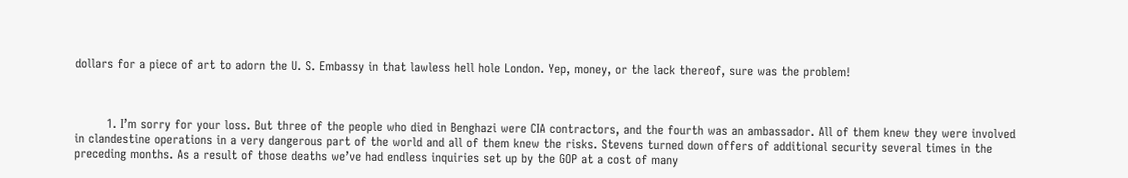dollars for a piece of art to adorn the U. S. Embassy in that lawless hell hole London. Yep, money, or the lack thereof, sure was the problem!



        1. I’m sorry for your loss. But three of the people who died in Benghazi were CIA contractors, and the fourth was an ambassador. All of them knew they were involved in clandestine operations in a very dangerous part of the world and all of them knew the risks. Stevens turned down offers of additional security several times in the preceding months. As a result of those deaths we’ve had endless inquiries set up by the GOP at a cost of many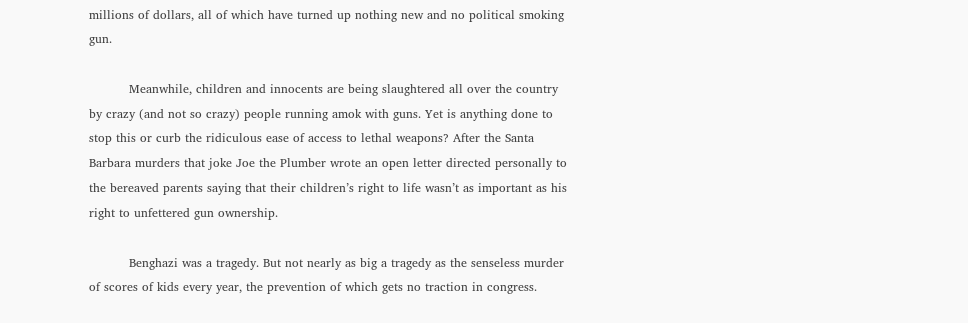millions of dollars, all of which have turned up nothing new and no political smoking gun.

          Meanwhile, children and innocents are being slaughtered all over the country by crazy (and not so crazy) people running amok with guns. Yet is anything done to stop this or curb the ridiculous ease of access to lethal weapons? After the Santa Barbara murders that joke Joe the Plumber wrote an open letter directed personally to the bereaved parents saying that their children’s right to life wasn’t as important as his right to unfettered gun ownership.

          Benghazi was a tragedy. But not nearly as big a tragedy as the senseless murder of scores of kids every year, the prevention of which gets no traction in congress.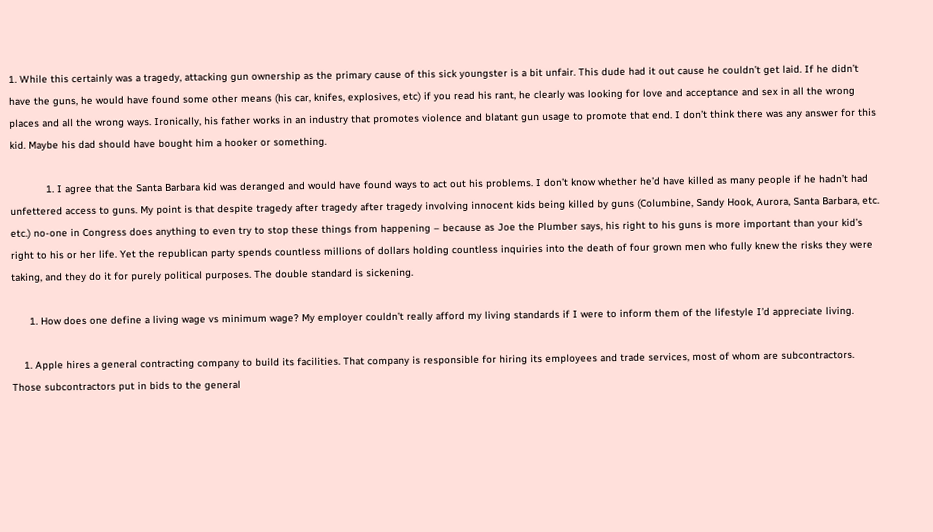1. While this certainly was a tragedy, attacking gun ownership as the primary cause of this sick youngster is a bit unfair. This dude had it out cause he couldn’t get laid. If he didn’t have the guns, he would have found some other means (his car, knifes, explosives, etc) if you read his rant, he clearly was looking for love and acceptance and sex in all the wrong places and all the wrong ways. Ironically, his father works in an industry that promotes violence and blatant gun usage to promote that end. I don’t think there was any answer for this kid. Maybe his dad should have bought him a hooker or something.

            1. I agree that the Santa Barbara kid was deranged and would have found ways to act out his problems. I don’t know whether he’d have killed as many people if he hadn’t had unfettered access to guns. My point is that despite tragedy after tragedy after tragedy involving innocent kids being killed by guns (Columbine, Sandy Hook, Aurora, Santa Barbara, etc. etc.) no-one in Congress does anything to even try to stop these things from happening – because as Joe the Plumber says, his right to his guns is more important than your kid’s right to his or her life. Yet the republican party spends countless millions of dollars holding countless inquiries into the death of four grown men who fully knew the risks they were taking, and they do it for purely political purposes. The double standard is sickening.

      1. How does one define a living wage vs minimum wage? My employer couldn’t really afford my living standards if I were to inform them of the lifestyle I’d appreciate living.

    1. Apple hires a general contracting company to build its facilities. That company is responsible for hiring its employees and trade services, most of whom are subcontractors. Those subcontractors put in bids to the general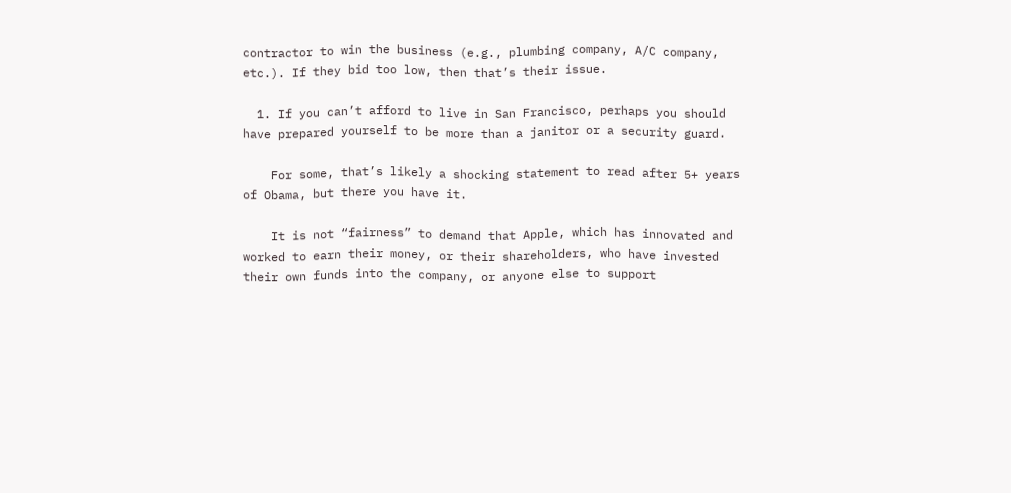contractor to win the business (e.g., plumbing company, A/C company, etc.). If they bid too low, then that’s their issue.

  1. If you can’t afford to live in San Francisco, perhaps you should have prepared yourself to be more than a janitor or a security guard.

    For some, that’s likely a shocking statement to read after 5+ years of Obama, but there you have it.

    It is not “fairness” to demand that Apple, which has innovated and worked to earn their money, or their shareholders, who have invested their own funds into the company, or anyone else to support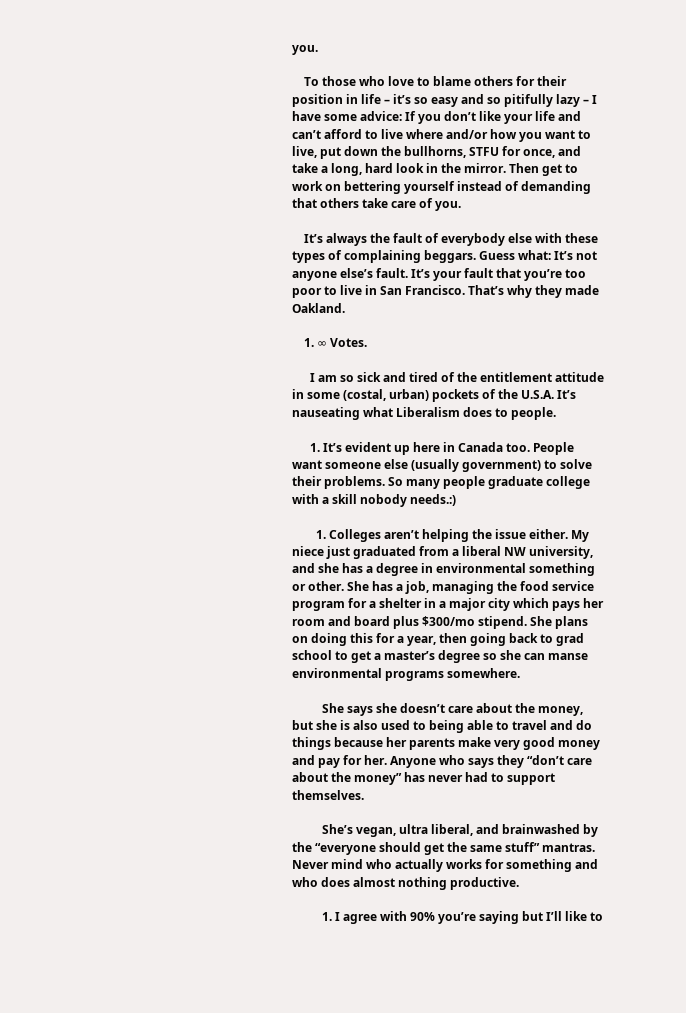you.

    To those who love to blame others for their position in life – it’s so easy and so pitifully lazy – I have some advice: If you don’t like your life and can’t afford to live where and/or how you want to live, put down the bullhorns, STFU for once, and take a long, hard look in the mirror. Then get to work on bettering yourself instead of demanding that others take care of you.

    It’s always the fault of everybody else with these types of complaining beggars. Guess what: It’s not anyone else’s fault. It’s your fault that you’re too poor to live in San Francisco. That’s why they made Oakland.

    1. ∞ Votes.

      I am so sick and tired of the entitlement attitude in some (costal, urban) pockets of the U.S.A. It’s nauseating what Liberalism does to people.

      1. It’s evident up here in Canada too. People want someone else (usually government) to solve their problems. So many people graduate college with a skill nobody needs.:)

        1. Colleges aren’t helping the issue either. My niece just graduated from a liberal NW university, and she has a degree in environmental something or other. She has a job, managing the food service program for a shelter in a major city which pays her room and board plus $300/mo stipend. She plans on doing this for a year, then going back to grad school to get a master’s degree so she can manse environmental programs somewhere.

          She says she doesn’t care about the money, but she is also used to being able to travel and do things because her parents make very good money and pay for her. Anyone who says they “don’t care about the money” has never had to support themselves.

          She’s vegan, ultra liberal, and brainwashed by the “everyone should get the same stuff” mantras. Never mind who actually works for something and who does almost nothing productive.

          1. I agree with 90% you’re saying but I’ll like to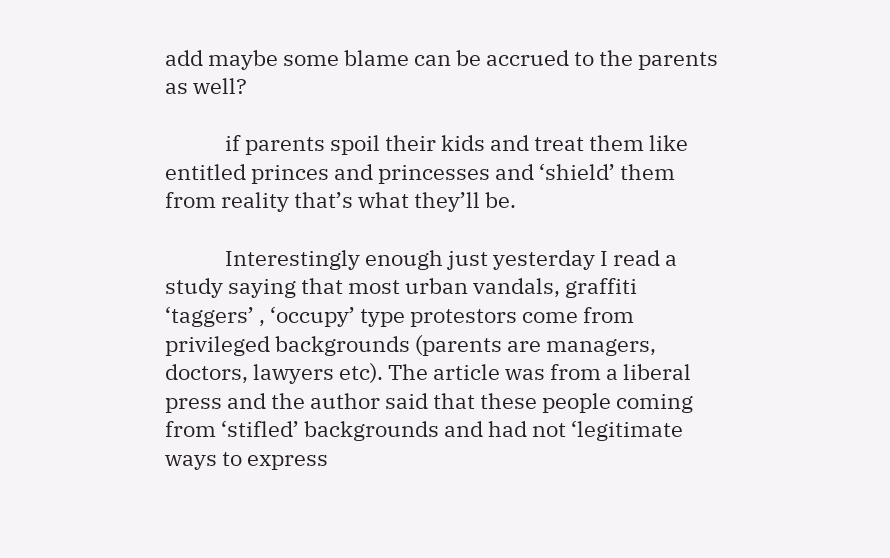add maybe some blame can be accrued to the parents as well?

            if parents spoil their kids and treat them like entitled princes and princesses and ‘shield’ them from reality that’s what they’ll be.

            Interestingly enough just yesterday I read a study saying that most urban vandals, graffiti ‘taggers’ , ‘occupy’ type protestors come from privileged backgrounds (parents are managers, doctors, lawyers etc). The article was from a liberal press and the author said that these people coming from ‘stifled’ backgrounds and had not ‘legitimate ways to express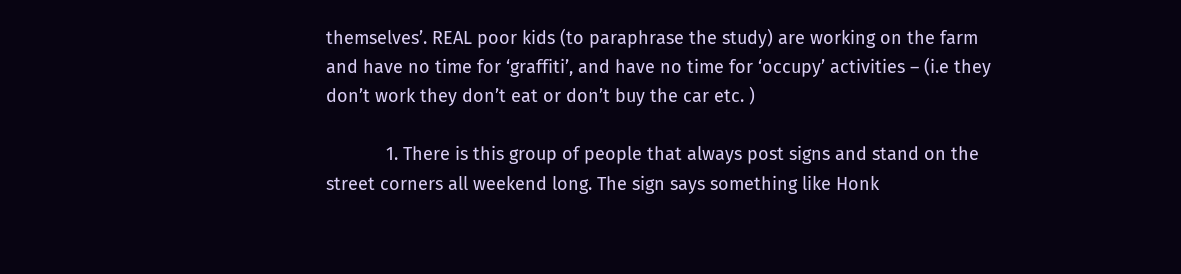themselves’. REAL poor kids (to paraphrase the study) are working on the farm and have no time for ‘graffiti’, and have no time for ‘occupy’ activities – (i.e they don’t work they don’t eat or don’t buy the car etc. )

            1. There is this group of people that always post signs and stand on the street corners all weekend long. The sign says something like Honk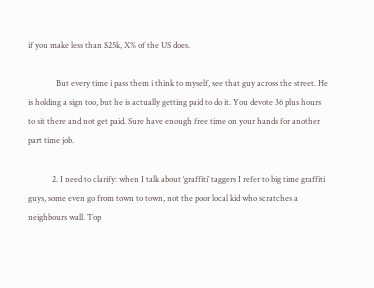if you make less than $25k, X% of the US does.

              But every time i pass them i think to myself, see that guy across the street. He is holding a sign too, but he is actually getting paid to do it. You devote 36 plus hours to sit there and not get paid. Sure have enough free time on your hands for another part time job.

            2. I need to clarify: when I talk about ‘graffiti’ taggers I refer to big time graffiti guys, some even go from town to town, not the poor local kid who scratches a neighbours wall. Top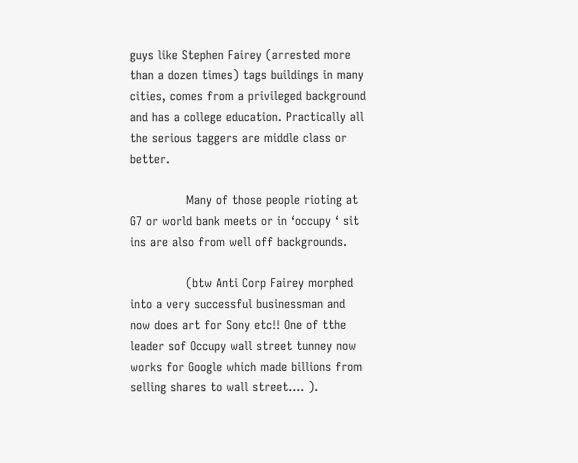guys like Stephen Fairey (arrested more than a dozen times) tags buildings in many cities, comes from a privileged background and has a college education. Practically all the serious taggers are middle class or better.

              Many of those people rioting at G7 or world bank meets or in ‘occupy ‘ sit ins are also from well off backgrounds.

              (btw Anti Corp Fairey morphed into a very successful businessman and now does art for Sony etc!! One of tthe leader sof Occupy wall street tunney now works for Google which made billions from selling shares to wall street…. ).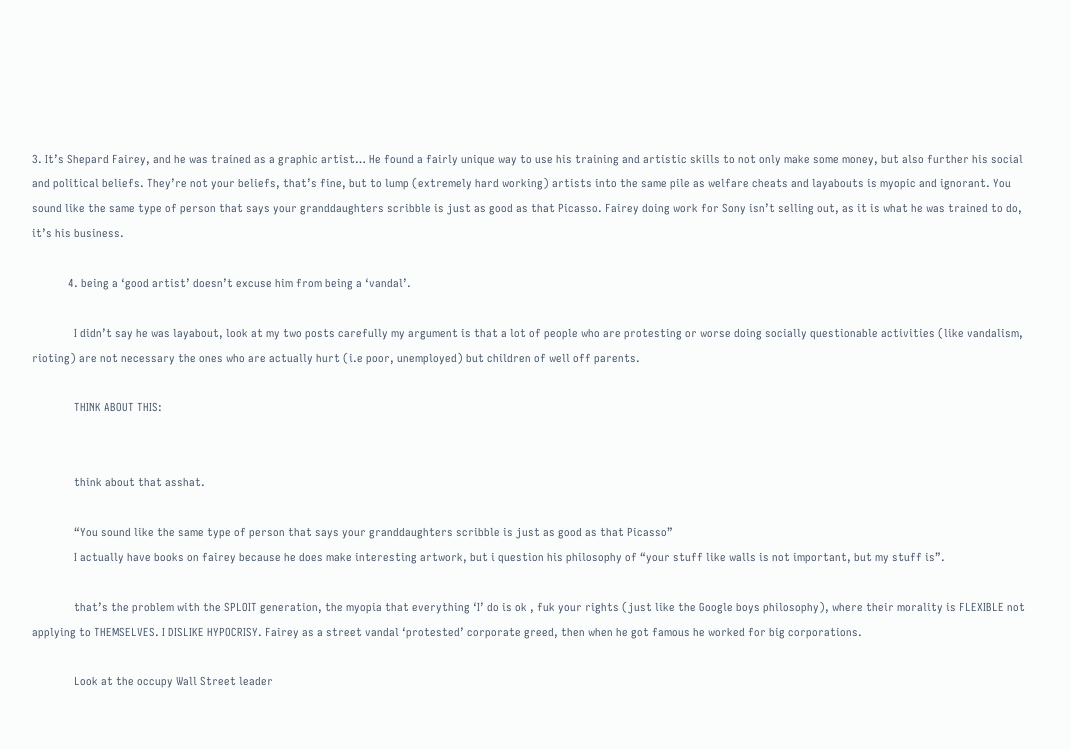3. It’s Shepard Fairey, and he was trained as a graphic artist… He found a fairly unique way to use his training and artistic skills to not only make some money, but also further his social and political beliefs. They’re not your beliefs, that’s fine, but to lump (extremely hard working) artists into the same pile as welfare cheats and layabouts is myopic and ignorant. You sound like the same type of person that says your granddaughters scribble is just as good as that Picasso. Fairey doing work for Sony isn’t selling out, as it is what he was trained to do, it’s his business.

            4. being a ‘good artist’ doesn’t excuse him from being a ‘vandal’.

              I didn’t say he was layabout, look at my two posts carefully my argument is that a lot of people who are protesting or worse doing socially questionable activities (like vandalism, rioting) are not necessary the ones who are actually hurt (i.e poor, unemployed) but children of well off parents.

              THINK ABOUT THIS:


              think about that asshat.

              “You sound like the same type of person that says your granddaughters scribble is just as good as that Picasso”
              I actually have books on fairey because he does make interesting artwork, but i question his philosophy of “your stuff like walls is not important, but my stuff is”.

              that’s the problem with the SPLOIT generation, the myopia that everything ‘I’ do is ok , fuk your rights (just like the Google boys philosophy), where their morality is FLEXIBLE not applying to THEMSELVES. I DISLIKE HYPOCRISY. Fairey as a street vandal ‘protested’ corporate greed, then when he got famous he worked for big corporations.

              Look at the occupy Wall Street leader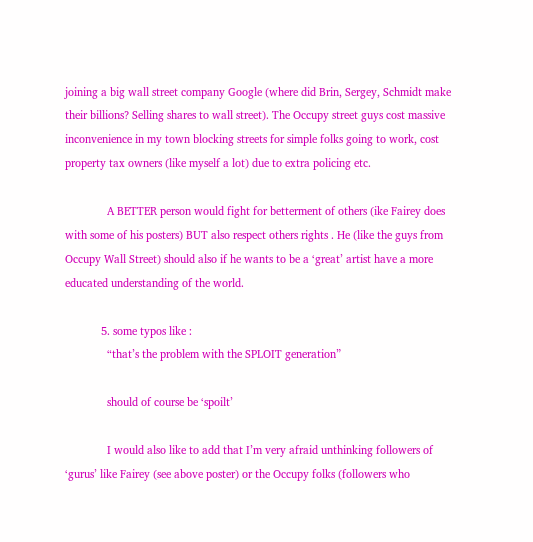joining a big wall street company Google (where did Brin, Sergey, Schmidt make their billions? Selling shares to wall street). The Occupy street guys cost massive inconvenience in my town blocking streets for simple folks going to work, cost property tax owners (like myself a lot) due to extra policing etc.

              A BETTER person would fight for betterment of others (ike Fairey does with some of his posters) BUT also respect others rights . He (like the guys from Occupy Wall Street) should also if he wants to be a ‘great’ artist have a more educated understanding of the world.

            5. some typos like :
              “that’s the problem with the SPLOIT generation”

              should of course be ‘spoilt’

              I would also like to add that I’m very afraid unthinking followers of ‘gurus’ like Fairey (see above poster) or the Occupy folks (followers who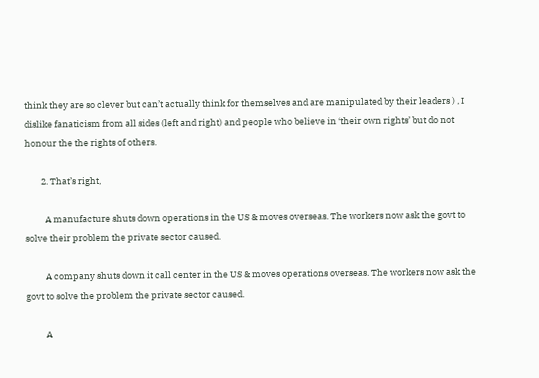think they are so clever but can’t actually think for themselves and are manipulated by their leaders ) , I dislike fanaticism from all sides (left and right) and people who believe in ‘their own rights’ but do not honour the the rights of others.

        2. That’s right,

          A manufacture shuts down operations in the US & moves overseas. The workers now ask the govt to solve their problem the private sector caused.

          A company shuts down it call center in the US & moves operations overseas. The workers now ask the govt to solve the problem the private sector caused.

          A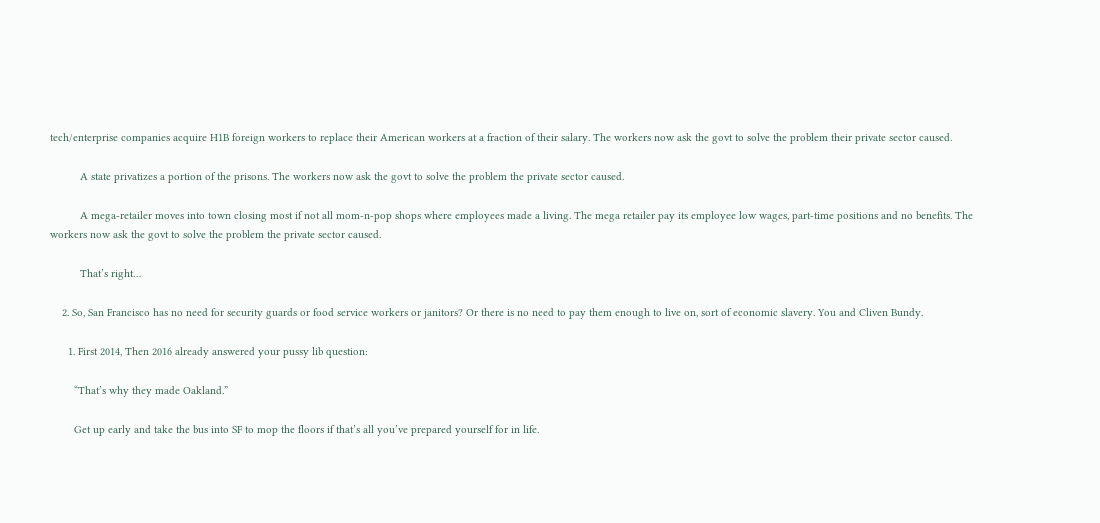tech/enterprise companies acquire H1B foreign workers to replace their American workers at a fraction of their salary. The workers now ask the govt to solve the problem their private sector caused.

          A state privatizes a portion of the prisons. The workers now ask the govt to solve the problem the private sector caused.

          A mega-retailer moves into town closing most if not all mom-n-pop shops where employees made a living. The mega retailer pay its employee low wages, part-time positions and no benefits. The workers now ask the govt to solve the problem the private sector caused.

          That’s right…

    2. So, San Francisco has no need for security guards or food service workers or janitors? Or there is no need to pay them enough to live on, sort of economic slavery. You and Cliven Bundy.

      1. First 2014, Then 2016 already answered your pussy lib question:

        “That’s why they made Oakland.”

        Get up early and take the bus into SF to mop the floors if that’s all you’ve prepared yourself for in life.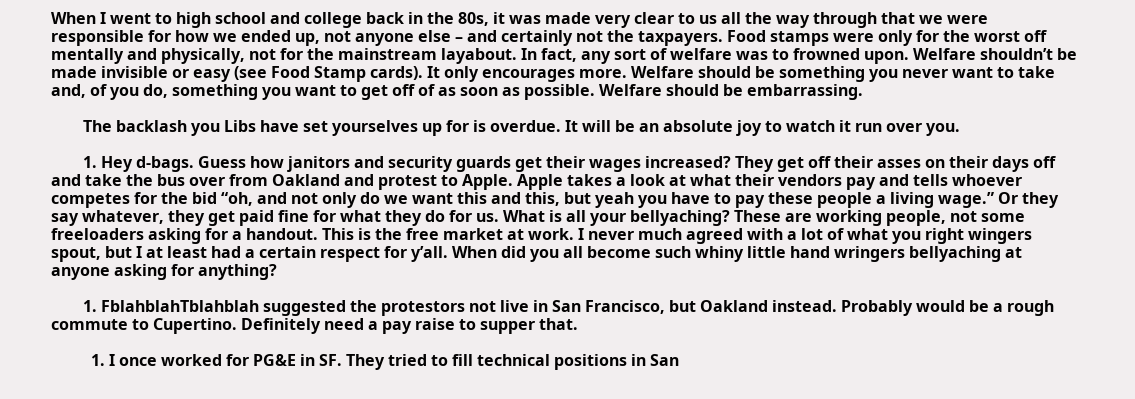When I went to high school and college back in the 80s, it was made very clear to us all the way through that we were responsible for how we ended up, not anyone else – and certainly not the taxpayers. Food stamps were only for the worst off mentally and physically, not for the mainstream layabout. In fact, any sort of welfare was to frowned upon. Welfare shouldn’t be made invisible or easy (see Food Stamp cards). It only encourages more. Welfare should be something you never want to take and, of you do, something you want to get off of as soon as possible. Welfare should be embarrassing.

        The backlash you Libs have set yourselves up for is overdue. It will be an absolute joy to watch it run over you.

        1. Hey d-bags. Guess how janitors and security guards get their wages increased? They get off their asses on their days off and take the bus over from Oakland and protest to Apple. Apple takes a look at what their vendors pay and tells whoever competes for the bid “oh, and not only do we want this and this, but yeah you have to pay these people a living wage.” Or they say whatever, they get paid fine for what they do for us. What is all your bellyaching? These are working people, not some freeloaders asking for a handout. This is the free market at work. I never much agreed with a lot of what you right wingers spout, but I at least had a certain respect for y’all. When did you all become such whiny little hand wringers bellyaching at anyone asking for anything?

        1. FblahblahTblahblah suggested the protestors not live in San Francisco, but Oakland instead. Probably would be a rough commute to Cupertino. Definitely need a pay raise to supper that.

          1. I once worked for PG&E in SF. They tried to fill technical positions in San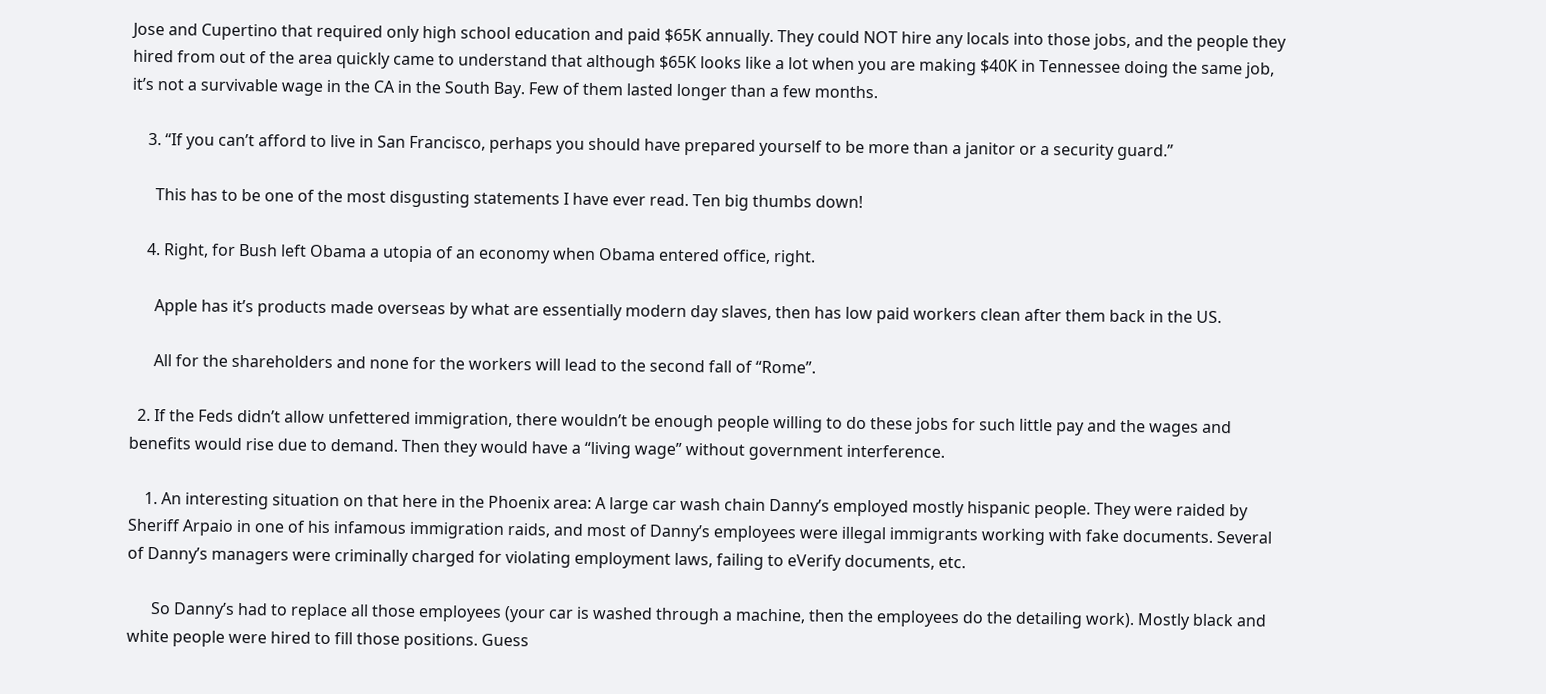Jose and Cupertino that required only high school education and paid $65K annually. They could NOT hire any locals into those jobs, and the people they hired from out of the area quickly came to understand that although $65K looks like a lot when you are making $40K in Tennessee doing the same job, it’s not a survivable wage in the CA in the South Bay. Few of them lasted longer than a few months.

    3. “If you can’t afford to live in San Francisco, perhaps you should have prepared yourself to be more than a janitor or a security guard.”

      This has to be one of the most disgusting statements I have ever read. Ten big thumbs down!

    4. Right, for Bush left Obama a utopia of an economy when Obama entered office, right.

      Apple has it’s products made overseas by what are essentially modern day slaves, then has low paid workers clean after them back in the US.

      All for the shareholders and none for the workers will lead to the second fall of “Rome”.

  2. If the Feds didn’t allow unfettered immigration, there wouldn’t be enough people willing to do these jobs for such little pay and the wages and benefits would rise due to demand. Then they would have a “living wage” without government interference.

    1. An interesting situation on that here in the Phoenix area: A large car wash chain Danny’s employed mostly hispanic people. They were raided by Sheriff Arpaio in one of his infamous immigration raids, and most of Danny’s employees were illegal immigrants working with fake documents. Several of Danny’s managers were criminally charged for violating employment laws, failing to eVerify documents, etc.

      So Danny’s had to replace all those employees (your car is washed through a machine, then the employees do the detailing work). Mostly black and white people were hired to fill those positions. Guess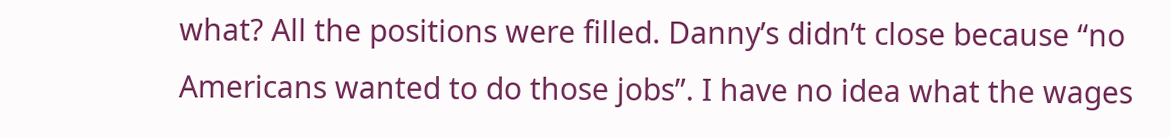what? All the positions were filled. Danny’s didn’t close because “no Americans wanted to do those jobs”. I have no idea what the wages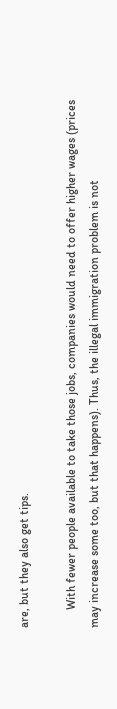are, but they also get tips.

      With fewer people available to take those jobs, companies would need to offer higher wages (prices may increase some too, but that happens). Thus, the illegal immigration problem is not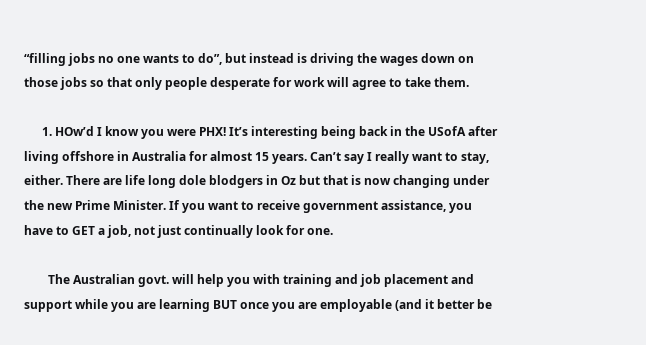“filling jobs no one wants to do”, but instead is driving the wages down on those jobs so that only people desperate for work will agree to take them.

      1. HOw’d I know you were PHX! It’s interesting being back in the USofA after living offshore in Australia for almost 15 years. Can’t say I really want to stay, either. There are life long dole blodgers in Oz but that is now changing under the new Prime Minister. If you want to receive government assistance, you have to GET a job, not just continually look for one.

        The Australian govt. will help you with training and job placement and support while you are learning BUT once you are employable (and it better be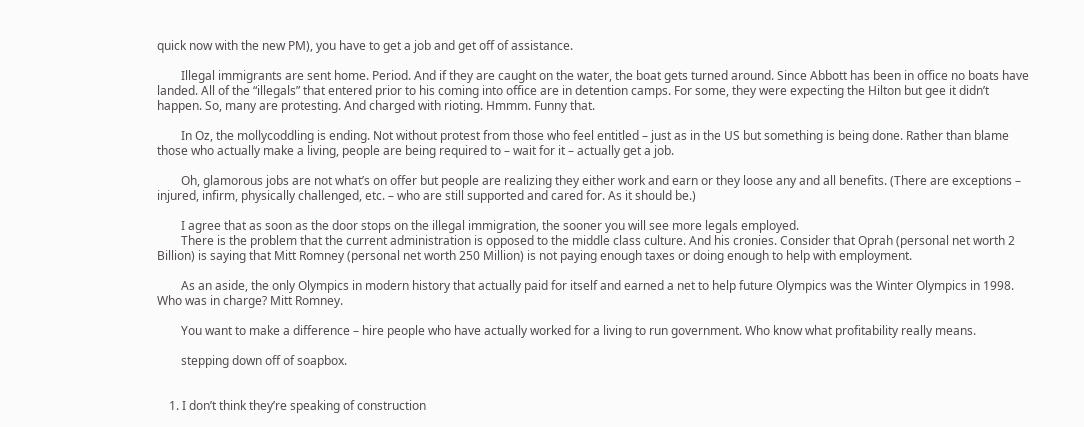quick now with the new PM), you have to get a job and get off of assistance.

        Illegal immigrants are sent home. Period. And if they are caught on the water, the boat gets turned around. Since Abbott has been in office no boats have landed. All of the “illegals” that entered prior to his coming into office are in detention camps. For some, they were expecting the Hilton but gee it didn’t happen. So, many are protesting. And charged with rioting. Hmmm. Funny that.

        In Oz, the mollycoddling is ending. Not without protest from those who feel entitled – just as in the US but something is being done. Rather than blame those who actually make a living, people are being required to – wait for it – actually get a job.

        Oh, glamorous jobs are not what’s on offer but people are realizing they either work and earn or they loose any and all benefits. (There are exceptions – injured, infirm, physically challenged, etc. – who are still supported and cared for. As it should be.)

        I agree that as soon as the door stops on the illegal immigration, the sooner you will see more legals employed.
        There is the problem that the current administration is opposed to the middle class culture. And his cronies. Consider that Oprah (personal net worth 2 Billion) is saying that Mitt Romney (personal net worth 250 Million) is not paying enough taxes or doing enough to help with employment.

        As an aside, the only Olympics in modern history that actually paid for itself and earned a net to help future Olympics was the Winter Olympics in 1998. Who was in charge? Mitt Romney.

        You want to make a difference – hire people who have actually worked for a living to run government. Who know what profitability really means.

        stepping down off of soapbox.


    1. I don’t think they’re speaking of construction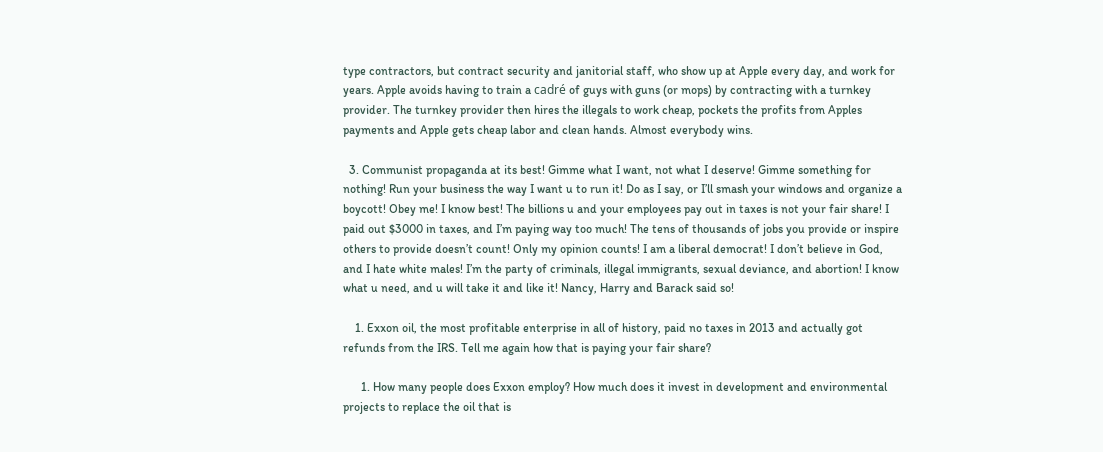type contractors, but contract security and janitorial staff, who show up at Apple every day, and work for years. Apple avoids having to train a cadré of guys with guns (or mops) by contracting with a turnkey provider. The turnkey provider then hires the illegals to work cheap, pockets the profits from Apples payments and Apple gets cheap labor and clean hands. Almost everybody wins.

  3. Communist propaganda at its best! Gimme what I want, not what I deserve! Gimme something for nothing! Run your business the way I want u to run it! Do as I say, or I’ll smash your windows and organize a boycott! Obey me! I know best! The billions u and your employees pay out in taxes is not your fair share! I paid out $3000 in taxes, and I’m paying way too much! The tens of thousands of jobs you provide or inspire others to provide doesn’t count! Only my opinion counts! I am a liberal democrat! I don’t believe in God, and I hate white males! I’m the party of criminals, illegal immigrants, sexual deviance, and abortion! I know what u need, and u will take it and like it! Nancy, Harry and Barack said so!

    1. Exxon oil, the most profitable enterprise in all of history, paid no taxes in 2013 and actually got refunds from the IRS. Tell me again how that is paying your fair share?

      1. How many people does Exxon employ? How much does it invest in development and environmental projects to replace the oil that is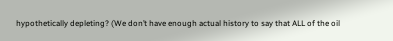hypothetically depleting? (We don’t have enough actual history to say that ALL of the oil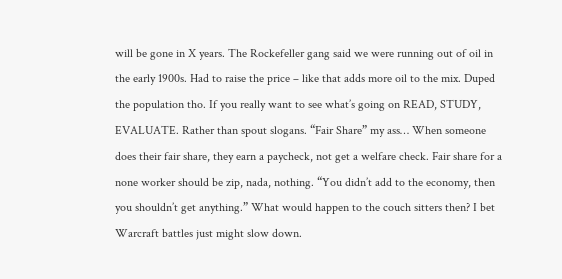will be gone in X years. The Rockefeller gang said we were running out of oil in the early 1900s. Had to raise the price – like that adds more oil to the mix. Duped the population tho. If you really want to see what’s going on READ, STUDY, EVALUATE. Rather than spout slogans. “Fair Share” my ass… When someone does their fair share, they earn a paycheck, not get a welfare check. Fair share for a none worker should be zip, nada, nothing. “You didn’t add to the economy, then you shouldn’t get anything.” What would happen to the couch sitters then? I bet Warcraft battles just might slow down.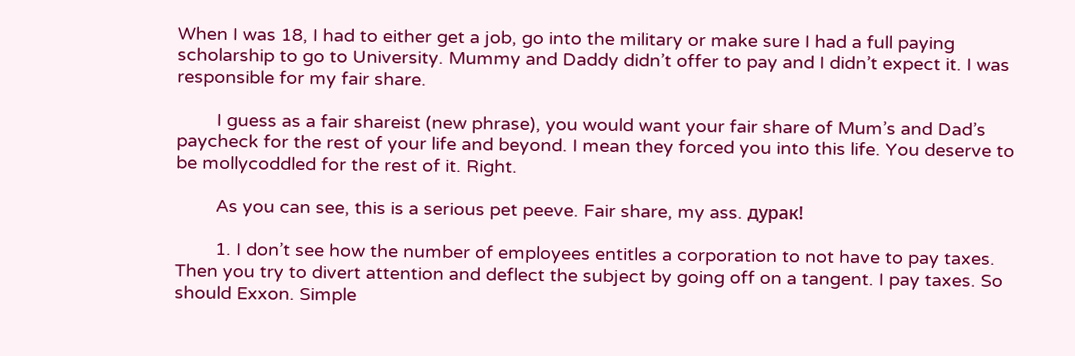When I was 18, I had to either get a job, go into the military or make sure I had a full paying scholarship to go to University. Mummy and Daddy didn’t offer to pay and I didn’t expect it. I was responsible for my fair share.

        I guess as a fair shareist (new phrase), you would want your fair share of Mum’s and Dad’s paycheck for the rest of your life and beyond. I mean they forced you into this life. You deserve to be mollycoddled for the rest of it. Right.

        As you can see, this is a serious pet peeve. Fair share, my ass. дурак!

        1. I don’t see how the number of employees entitles a corporation to not have to pay taxes. Then you try to divert attention and deflect the subject by going off on a tangent. I pay taxes. So should Exxon. Simple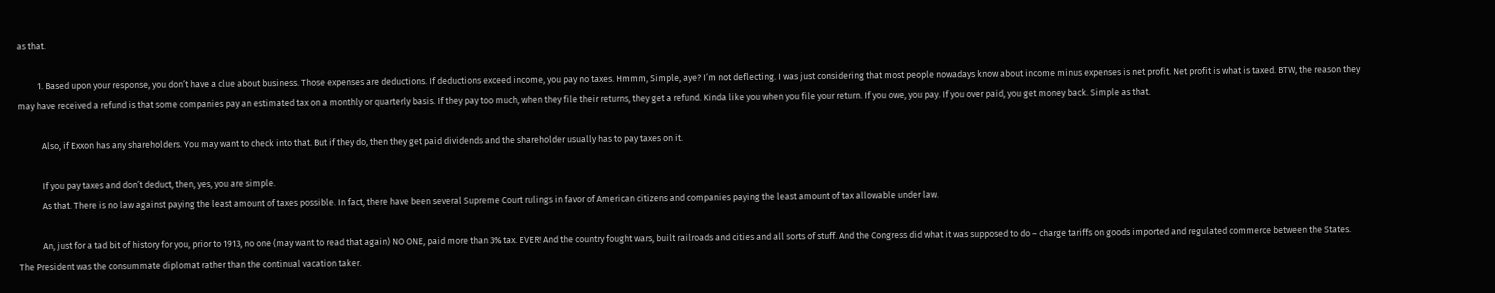as that.

          1. Based upon your response, you don’t have a clue about business. Those expenses are deductions. If deductions exceed income, you pay no taxes. Hmmm, Simple, aye? I’m not deflecting. I was just considering that most people nowadays know about income minus expenses is net profit. Net profit is what is taxed. BTW, the reason they may have received a refund is that some companies pay an estimated tax on a monthly or quarterly basis. If they pay too much, when they file their returns, they get a refund. Kinda like you when you file your return. If you owe, you pay. If you over paid, you get money back. Simple as that.

            Also, if Exxon has any shareholders. You may want to check into that. But if they do, then they get paid dividends and the shareholder usually has to pay taxes on it.

            If you pay taxes and don’t deduct, then, yes, you are simple.
            As that. There is no law against paying the least amount of taxes possible. In fact, there have been several Supreme Court rulings in favor of American citizens and companies paying the least amount of tax allowable under law.

            An, just for a tad bit of history for you, prior to 1913, no one (may want to read that again) NO ONE, paid more than 3% tax. EVER! And the country fought wars, built railroads and cities and all sorts of stuff. And the Congress did what it was supposed to do – charge tariffs on goods imported and regulated commerce between the States. The President was the consummate diplomat rather than the continual vacation taker.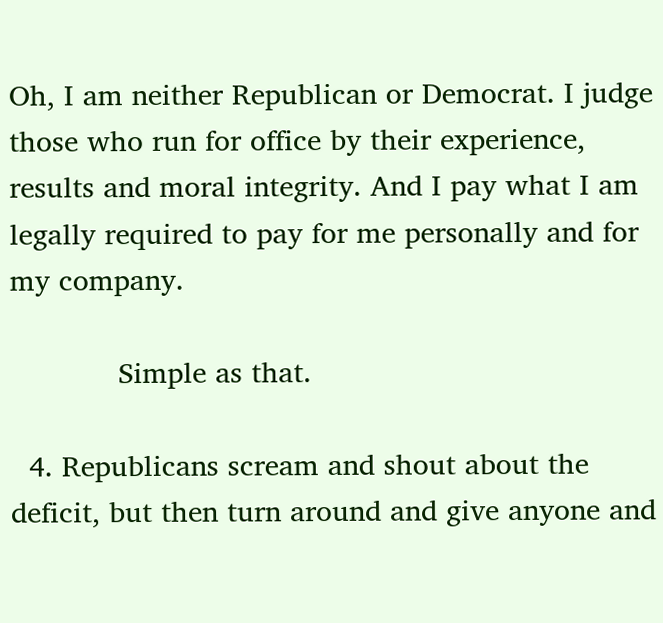Oh, I am neither Republican or Democrat. I judge those who run for office by their experience, results and moral integrity. And I pay what I am legally required to pay for me personally and for my company.

            Simple as that.

  4. Republicans scream and shout about the deficit, but then turn around and give anyone and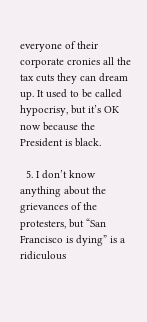everyone of their corporate cronies all the tax cuts they can dream up. It used to be called hypocrisy, but it’s OK now because the President is black.

  5. I don’t know anything about the grievances of the protesters, but “San Francisco is dying” is a ridiculous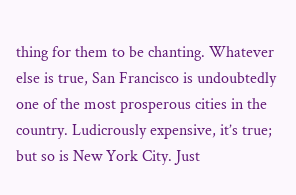thing for them to be chanting. Whatever else is true, San Francisco is undoubtedly one of the most prosperous cities in the country. Ludicrously expensive, it’s true; but so is New York City. Just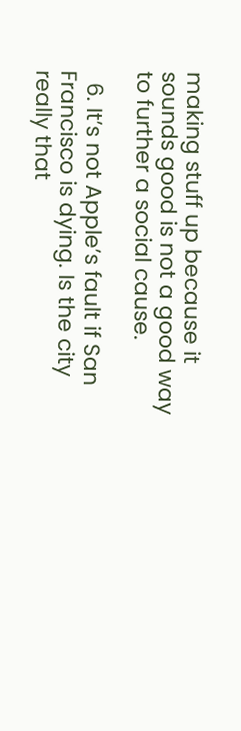making stuff up because it sounds good is not a good way to further a social cause.

  6. It’s not Apple’s fault if San Francisco is dying. Is the city really that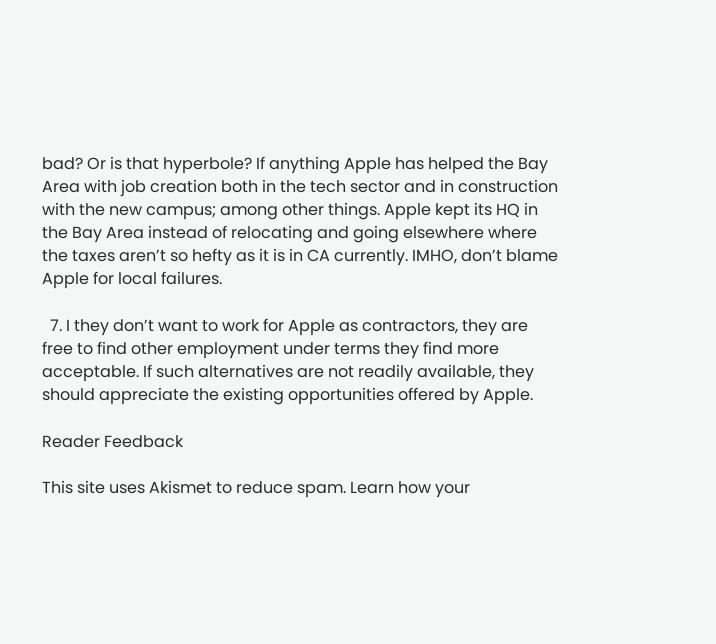bad? Or is that hyperbole? If anything Apple has helped the Bay Area with job creation both in the tech sector and in construction with the new campus; among other things. Apple kept its HQ in the Bay Area instead of relocating and going elsewhere where the taxes aren’t so hefty as it is in CA currently. IMHO, don’t blame Apple for local failures.

  7. I they don’t want to work for Apple as contractors, they are free to find other employment under terms they find more acceptable. If such alternatives are not readily available, they should appreciate the existing opportunities offered by Apple.

Reader Feedback

This site uses Akismet to reduce spam. Learn how your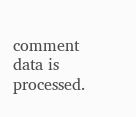comment data is processed.